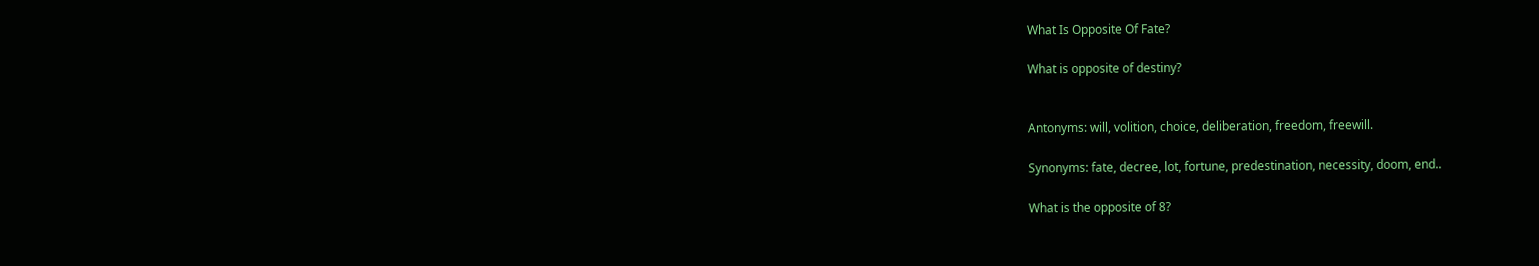What Is Opposite Of Fate?

What is opposite of destiny?


Antonyms: will, volition, choice, deliberation, freedom, freewill.

Synonyms: fate, decree, lot, fortune, predestination, necessity, doom, end..

What is the opposite of 8?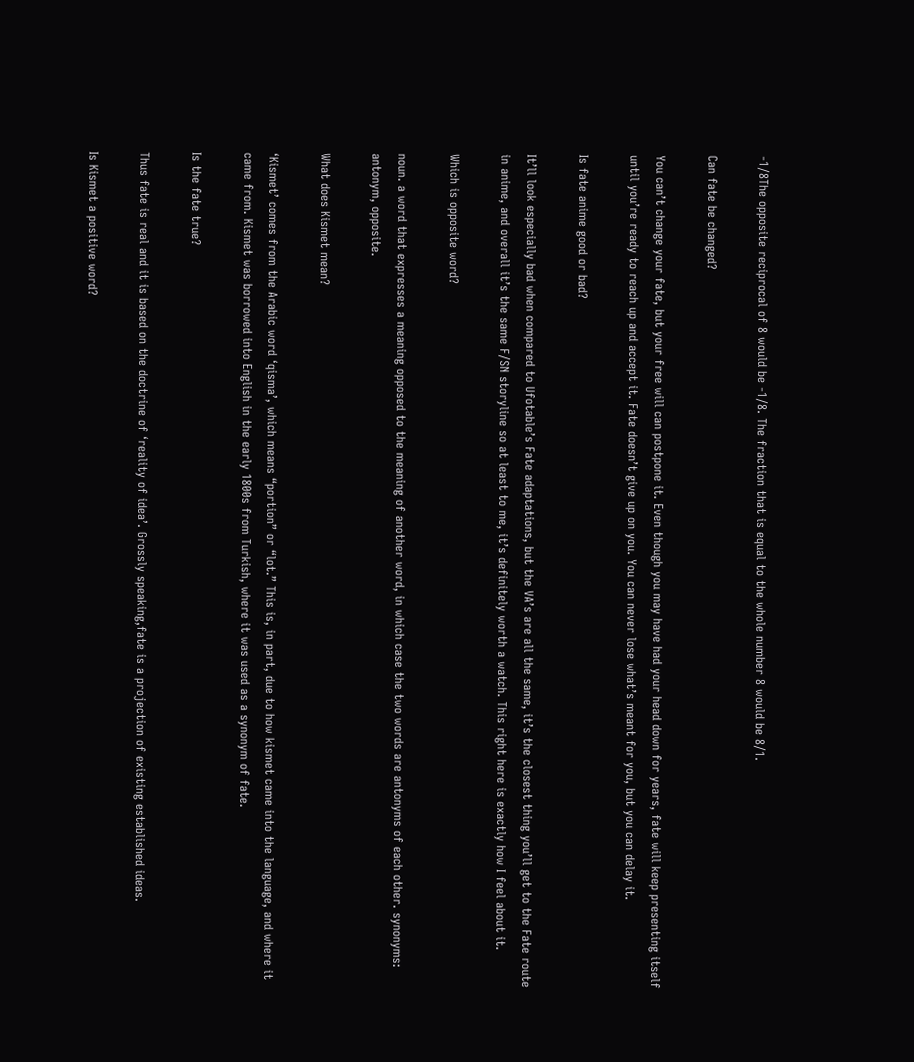-1/8The opposite reciprocal of 8 would be -1/8. The fraction that is equal to the whole number 8 would be 8/1.

Can fate be changed?

You can’t change your fate, but your free will can postpone it. Even though you may have had your head down for years, fate will keep presenting itself until you’re ready to reach up and accept it. Fate doesn’t give up on you. You can never lose what’s meant for you, but you can delay it.

Is fate anime good or bad?

It’ll look especially bad when compared to Ufotable’s Fate adaptations, but the VA’s are all the same, it’s the closest thing you’ll get to the Fate route in anime, and overall it’s the same F/SN storyline so at least to me, it’s definitely worth a watch. This right here is exactly how I feel about it.

Which is opposite word?

noun. a word that expresses a meaning opposed to the meaning of another word, in which case the two words are antonyms of each other. synonyms: antonym, opposite.

What does Kismet mean?

‘Kismet’ comes from the Arabic word ‘qisma’, which means “portion” or “lot.” This is, in part, due to how kismet came into the language, and where it came from. Kismet was borrowed into English in the early 1800s from Turkish, where it was used as a synonym of fate.

Is the fate true?

Thus fate is real and it is based on the doctrine of ‘reality of idea’. Grossly speaking,fate is a projection of existing established ideas.

Is Kismet a positive word?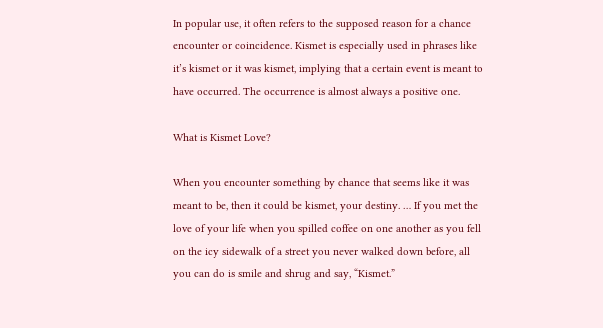In popular use, it often refers to the supposed reason for a chance encounter or coincidence. Kismet is especially used in phrases like it’s kismet or it was kismet, implying that a certain event is meant to have occurred. The occurrence is almost always a positive one.

What is Kismet Love?

When you encounter something by chance that seems like it was meant to be, then it could be kismet, your destiny. … If you met the love of your life when you spilled coffee on one another as you fell on the icy sidewalk of a street you never walked down before, all you can do is smile and shrug and say, “Kismet.”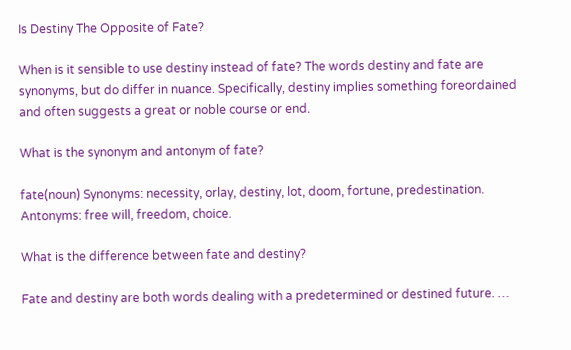Is Destiny The Opposite of Fate?

When is it sensible to use destiny instead of fate? The words destiny and fate are synonyms, but do differ in nuance. Specifically, destiny implies something foreordained and often suggests a great or noble course or end.

What is the synonym and antonym of fate?

fate(noun) Synonyms: necessity, orlay, destiny, lot, doom, fortune, predestination. Antonyms: free will, freedom, choice.

What is the difference between fate and destiny?

Fate and destiny are both words dealing with a predetermined or destined future. …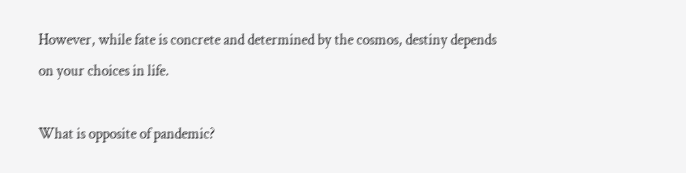However, while fate is concrete and determined by the cosmos, destiny depends on your choices in life.

What is opposite of pandemic?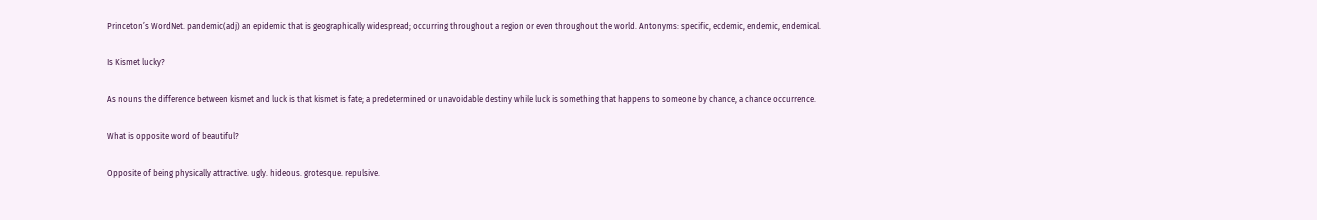Princeton’s WordNet. pandemic(adj) an epidemic that is geographically widespread; occurring throughout a region or even throughout the world. Antonyms: specific, ecdemic, endemic, endemical.

Is Kismet lucky?

As nouns the difference between kismet and luck is that kismet is fate; a predetermined or unavoidable destiny while luck is something that happens to someone by chance, a chance occurrence.

What is opposite word of beautiful?

Opposite of being physically attractive. ugly. hideous. grotesque. repulsive.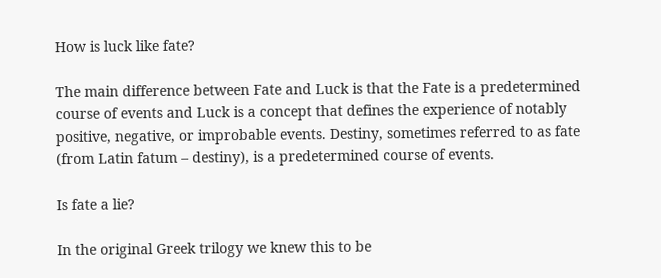How is luck like fate?

The main difference between Fate and Luck is that the Fate is a predetermined course of events and Luck is a concept that defines the experience of notably positive, negative, or improbable events. Destiny, sometimes referred to as fate (from Latin fatum – destiny), is a predetermined course of events.

Is fate a lie?

In the original Greek trilogy we knew this to be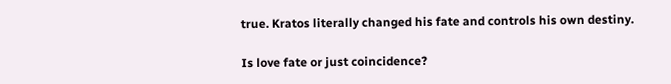true. Kratos literally changed his fate and controls his own destiny.

Is love fate or just coincidence?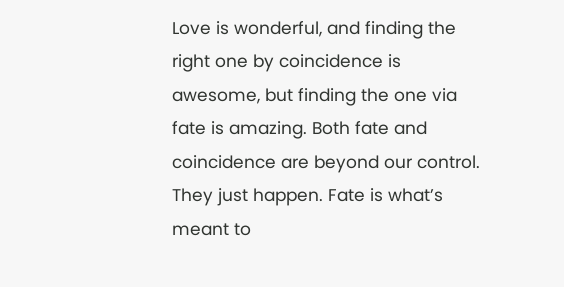Love is wonderful, and finding the right one by coincidence is awesome, but finding the one via fate is amazing. Both fate and coincidence are beyond our control. They just happen. Fate is what’s meant to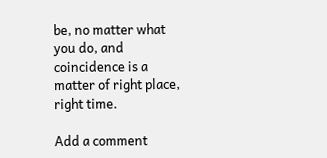be, no matter what you do, and coincidence is a matter of right place, right time.

Add a comment